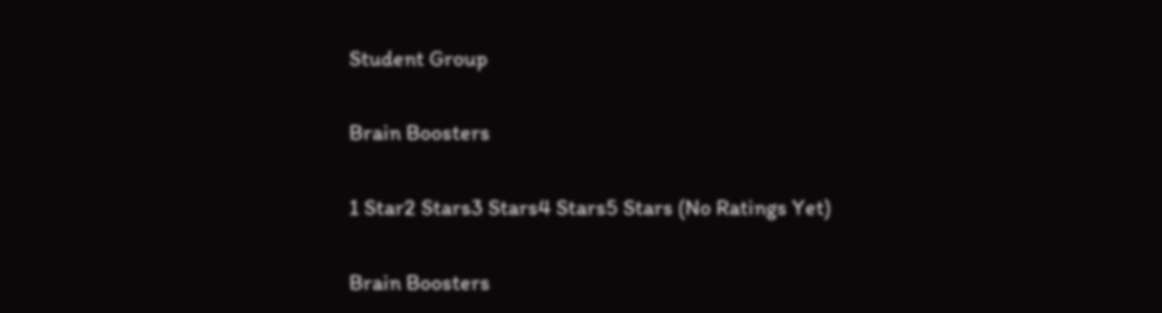Student Group

Brain Boosters

1 Star2 Stars3 Stars4 Stars5 Stars (No Ratings Yet)

Brain Boosters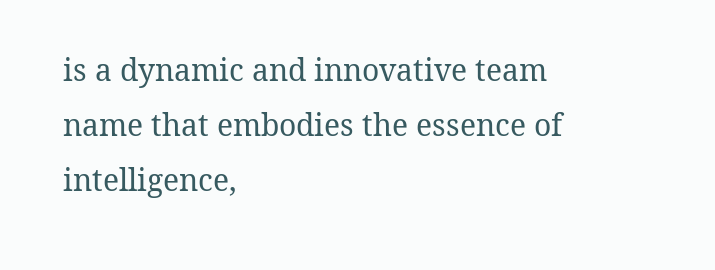is a dynamic and innovative team name that embodies the essence of intelligence,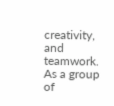creativity, and teamwork. As a group of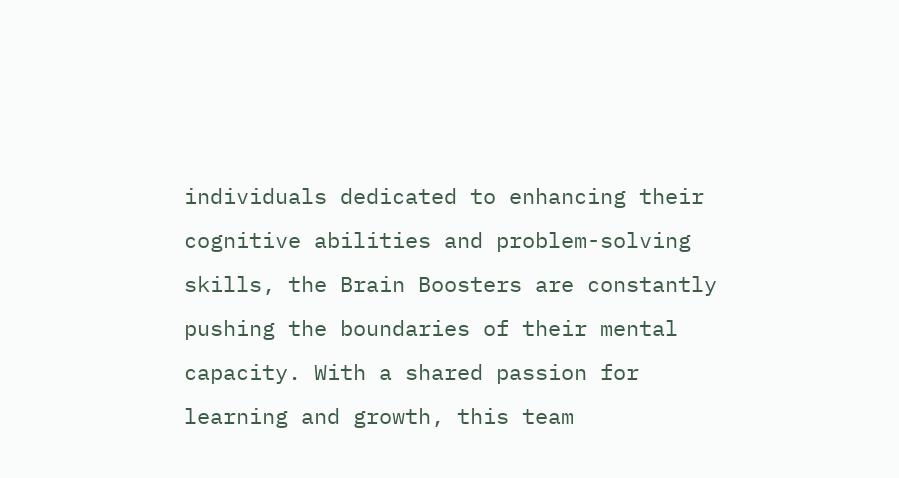individuals dedicated to enhancing their cognitive abilities and problem-solving skills, the Brain Boosters are constantly pushing the boundaries of their mental capacity. With a shared passion for learning and growth, this team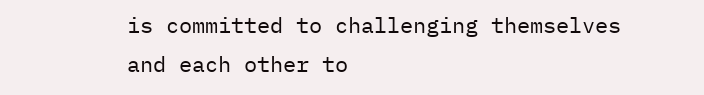is committed to challenging themselves and each other to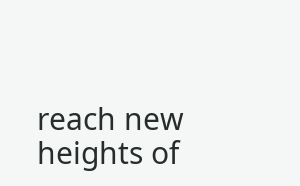reach new heights of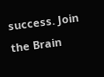success. Join the Brain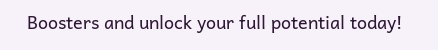Boosters and unlock your full potential today!